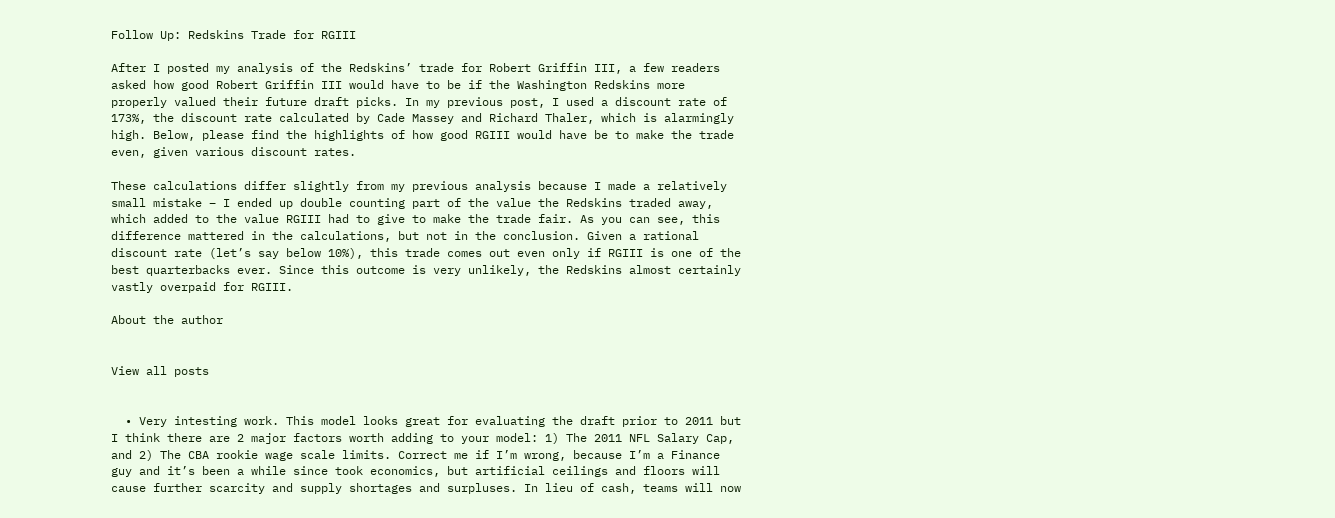Follow Up: Redskins Trade for RGIII

After I posted my analysis of the Redskins’ trade for Robert Griffin III, a few readers asked how good Robert Griffin III would have to be if the Washington Redskins more properly valued their future draft picks. In my previous post, I used a discount rate of 173%, the discount rate calculated by Cade Massey and Richard Thaler, which is alarmingly high. Below, please find the highlights of how good RGIII would have be to make the trade even, given various discount rates.

These calculations differ slightly from my previous analysis because I made a relatively small mistake – I ended up double counting part of the value the Redskins traded away, which added to the value RGIII had to give to make the trade fair. As you can see, this difference mattered in the calculations, but not in the conclusion. Given a rational discount rate (let’s say below 10%), this trade comes out even only if RGIII is one of the best quarterbacks ever. Since this outcome is very unlikely, the Redskins almost certainly vastly overpaid for RGIII.

About the author


View all posts


  • Very intesting work. This model looks great for evaluating the draft prior to 2011 but I think there are 2 major factors worth adding to your model: 1) The 2011 NFL Salary Cap, and 2) The CBA rookie wage scale limits. Correct me if I’m wrong, because I’m a Finance guy and it’s been a while since took economics, but artificial ceilings and floors will cause further scarcity and supply shortages and surpluses. In lieu of cash, teams will now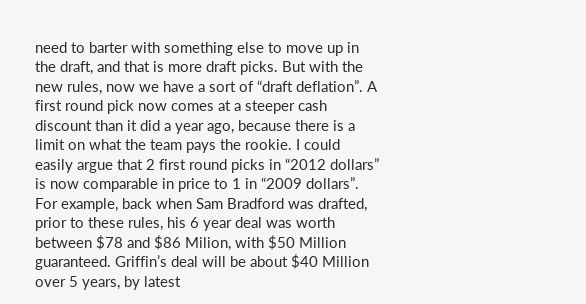need to barter with something else to move up in the draft, and that is more draft picks. But with the new rules, now we have a sort of “draft deflation”. A first round pick now comes at a steeper cash discount than it did a year ago, because there is a limit on what the team pays the rookie. I could easily argue that 2 first round picks in “2012 dollars” is now comparable in price to 1 in “2009 dollars”. For example, back when Sam Bradford was drafted, prior to these rules, his 6 year deal was worth between $78 and $86 Milion, with $50 Million guaranteed. Griffin’s deal will be about $40 Million over 5 years, by latest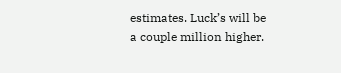estimates. Luck’s will be a couple million higher.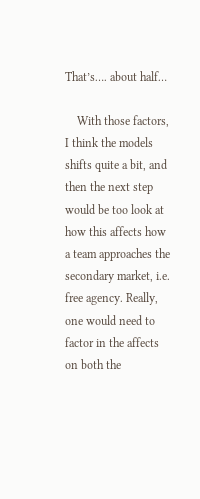That’s…. about half…

    With those factors, I think the models shifts quite a bit, and then the next step would be too look at how this affects how a team approaches the secondary market, i.e. free agency. Really, one would need to factor in the affects on both the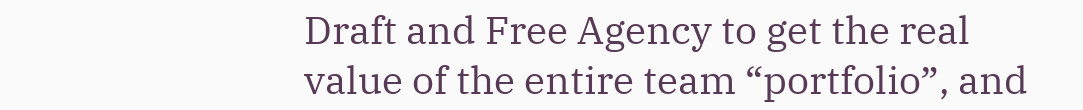Draft and Free Agency to get the real value of the entire team “portfolio”, and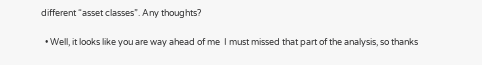different “asset classes”. Any thoughts?

  • Well, it looks like you are way ahead of me  I must missed that part of the analysis, so thanks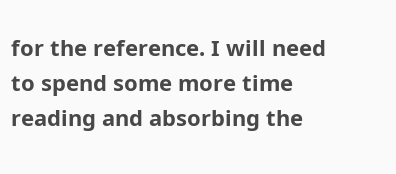for the reference. I will need to spend some more time reading and absorbing the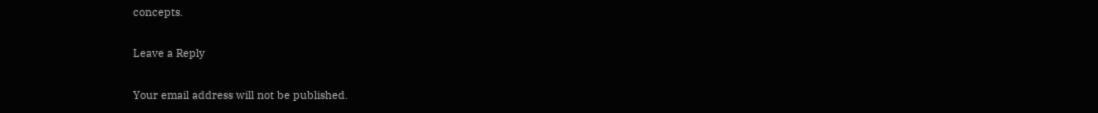concepts.

Leave a Reply

Your email address will not be published.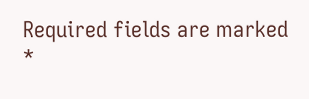Required fields are marked *